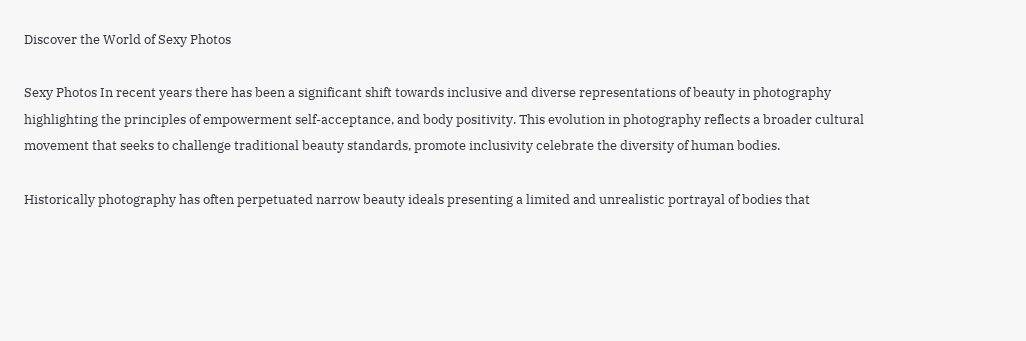Discover the World of Sexy Photos

Sexy Photos In recent years there has been a significant shift towards inclusive and diverse representations of beauty in photography highlighting the principles of empowerment self-acceptance, and body positivity. This evolution in photography reflects a broader cultural movement that seeks to challenge traditional beauty standards, promote inclusivity celebrate the diversity of human bodies.

Historically photography has often perpetuated narrow beauty ideals presenting a limited and unrealistic portrayal of bodies that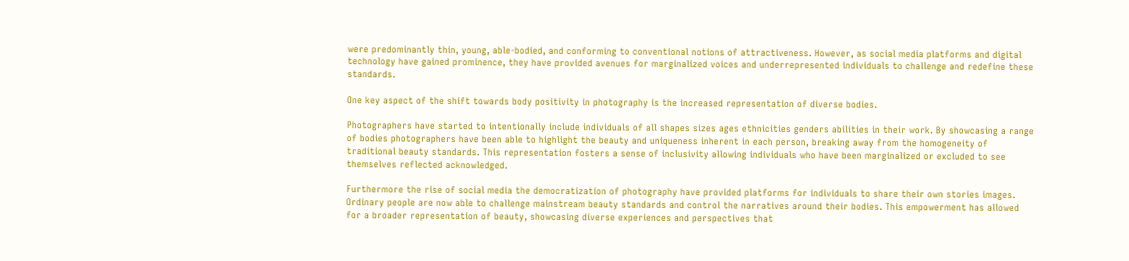were predominantly thin, young, able-bodied, and conforming to conventional notions of attractiveness. However, as social media platforms and digital technology have gained prominence, they have provided avenues for marginalized voices and underrepresented individuals to challenge and redefine these standards.

One key aspect of the shift towards body positivity in photography is the increased representation of diverse bodies.

Photographers have started to intentionally include individuals of all shapes sizes ages ethnicities genders abilities in their work. By showcasing a range of bodies photographers have been able to highlight the beauty and uniqueness inherent in each person, breaking away from the homogeneity of traditional beauty standards. This representation fosters a sense of inclusivity allowing individuals who have been marginalized or excluded to see themselves reflected acknowledged.

Furthermore the rise of social media the democratization of photography have provided platforms for individuals to share their own stories images. Ordinary people are now able to challenge mainstream beauty standards and control the narratives around their bodies. This empowerment has allowed for a broader representation of beauty, showcasing diverse experiences and perspectives that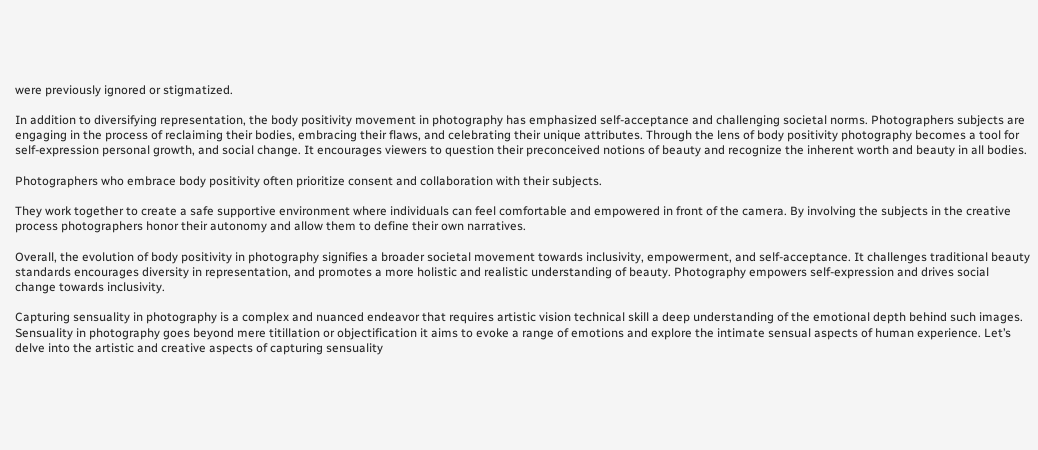were previously ignored or stigmatized.

In addition to diversifying representation, the body positivity movement in photography has emphasized self-acceptance and challenging societal norms. Photographers subjects are engaging in the process of reclaiming their bodies, embracing their flaws, and celebrating their unique attributes. Through the lens of body positivity photography becomes a tool for self-expression personal growth, and social change. It encourages viewers to question their preconceived notions of beauty and recognize the inherent worth and beauty in all bodies.

Photographers who embrace body positivity often prioritize consent and collaboration with their subjects.

They work together to create a safe supportive environment where individuals can feel comfortable and empowered in front of the camera. By involving the subjects in the creative process photographers honor their autonomy and allow them to define their own narratives.

Overall, the evolution of body positivity in photography signifies a broader societal movement towards inclusivity, empowerment, and self-acceptance. It challenges traditional beauty standards encourages diversity in representation, and promotes a more holistic and realistic understanding of beauty. Photography empowers self-expression and drives social change towards inclusivity.

Capturing sensuality in photography is a complex and nuanced endeavor that requires artistic vision technical skill a deep understanding of the emotional depth behind such images. Sensuality in photography goes beyond mere titillation or objectification it aims to evoke a range of emotions and explore the intimate sensual aspects of human experience. Let’s delve into the artistic and creative aspects of capturing sensuality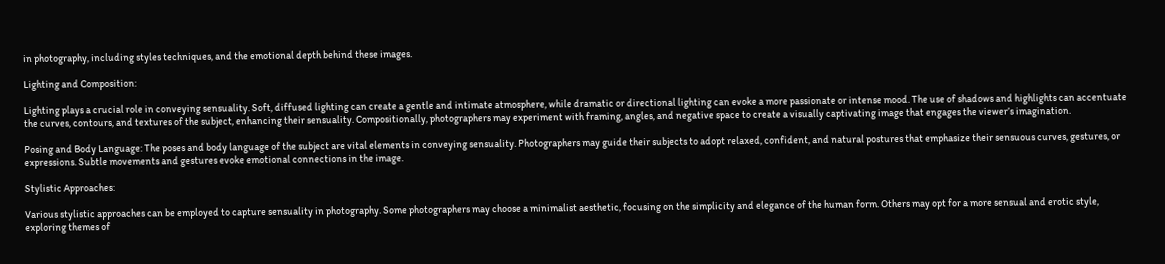in photography, including styles techniques, and the emotional depth behind these images.

Lighting and Composition:

Lighting plays a crucial role in conveying sensuality. Soft, diffused lighting can create a gentle and intimate atmosphere, while dramatic or directional lighting can evoke a more passionate or intense mood. The use of shadows and highlights can accentuate the curves, contours, and textures of the subject, enhancing their sensuality. Compositionally, photographers may experiment with framing, angles, and negative space to create a visually captivating image that engages the viewer’s imagination.

Posing and Body Language: The poses and body language of the subject are vital elements in conveying sensuality. Photographers may guide their subjects to adopt relaxed, confident, and natural postures that emphasize their sensuous curves, gestures, or expressions. Subtle movements and gestures evoke emotional connections in the image.

Stylistic Approaches:

Various stylistic approaches can be employed to capture sensuality in photography. Some photographers may choose a minimalist aesthetic, focusing on the simplicity and elegance of the human form. Others may opt for a more sensual and erotic style, exploring themes of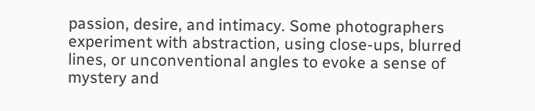passion, desire, and intimacy. Some photographers experiment with abstraction, using close-ups, blurred lines, or unconventional angles to evoke a sense of mystery and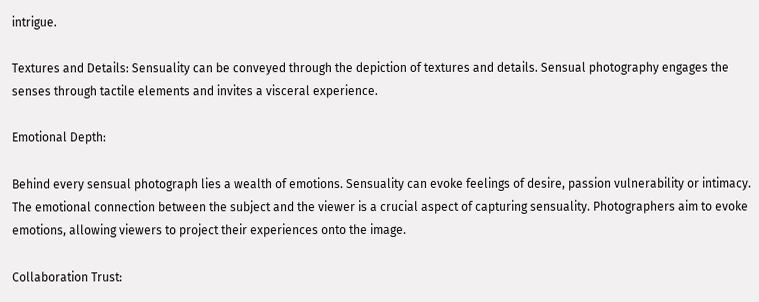intrigue.

Textures and Details: Sensuality can be conveyed through the depiction of textures and details. Sensual photography engages the senses through tactile elements and invites a visceral experience.

Emotional Depth:

Behind every sensual photograph lies a wealth of emotions. Sensuality can evoke feelings of desire, passion vulnerability or intimacy. The emotional connection between the subject and the viewer is a crucial aspect of capturing sensuality. Photographers aim to evoke emotions, allowing viewers to project their experiences onto the image.

Collaboration Trust: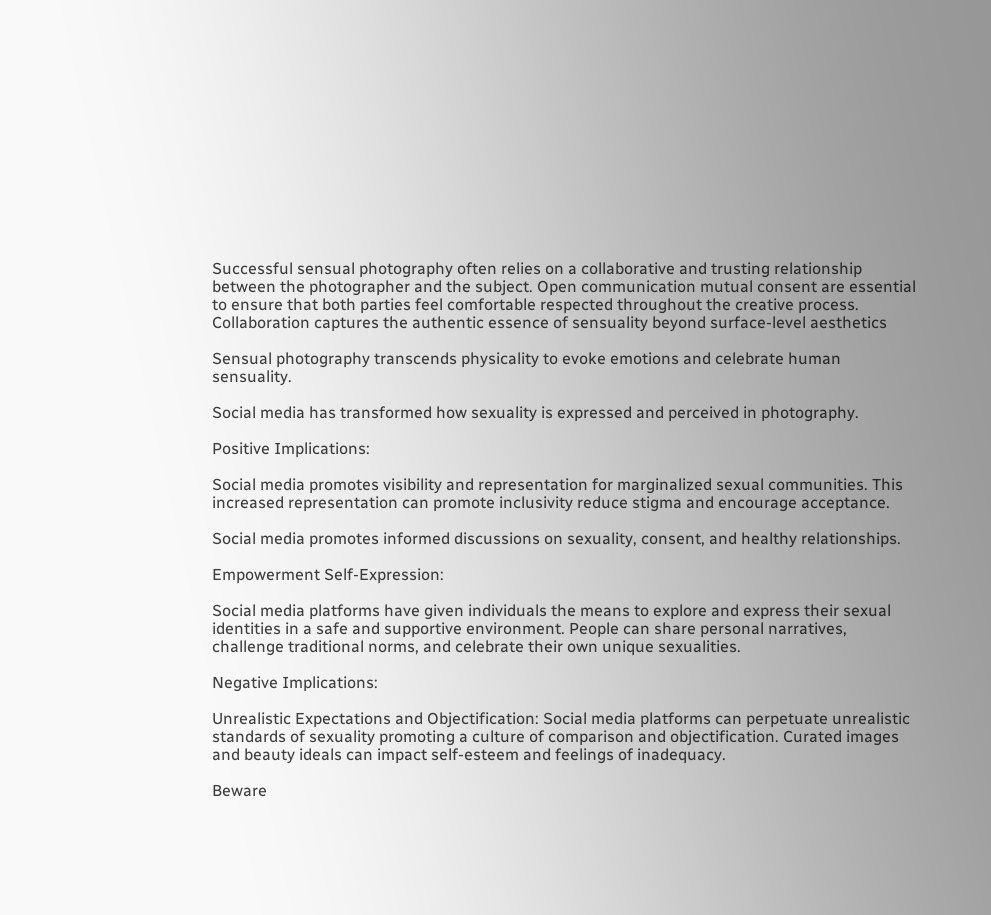Successful sensual photography often relies on a collaborative and trusting relationship between the photographer and the subject. Open communication mutual consent are essential to ensure that both parties feel comfortable respected throughout the creative process. Collaboration captures the authentic essence of sensuality beyond surface-level aesthetics

Sensual photography transcends physicality to evoke emotions and celebrate human sensuality.

Social media has transformed how sexuality is expressed and perceived in photography.

Positive Implications:

Social media promotes visibility and representation for marginalized sexual communities. This increased representation can promote inclusivity reduce stigma and encourage acceptance.

Social media promotes informed discussions on sexuality, consent, and healthy relationships.

Empowerment Self-Expression:

Social media platforms have given individuals the means to explore and express their sexual identities in a safe and supportive environment. People can share personal narratives, challenge traditional norms, and celebrate their own unique sexualities.

Negative Implications:

Unrealistic Expectations and Objectification: Social media platforms can perpetuate unrealistic standards of sexuality promoting a culture of comparison and objectification. Curated images and beauty ideals can impact self-esteem and feelings of inadequacy.

Beware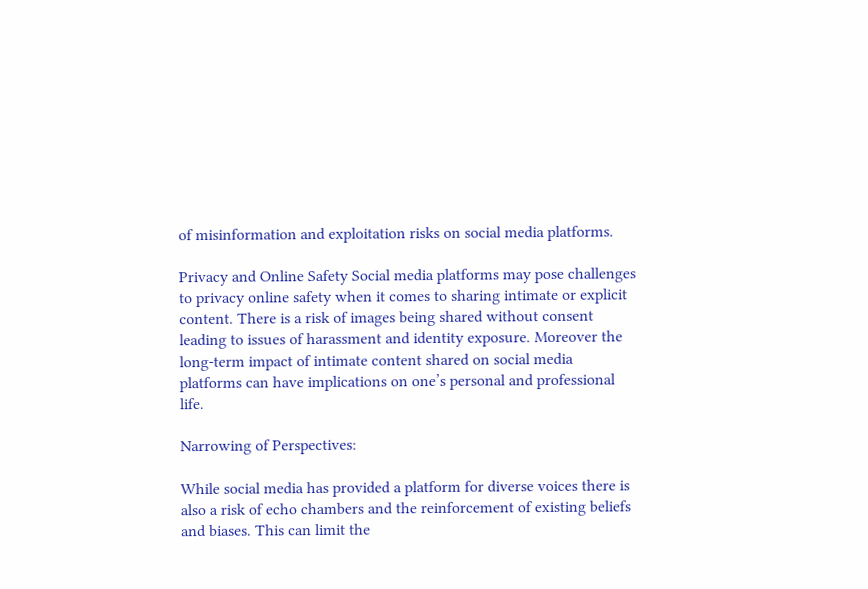of misinformation and exploitation risks on social media platforms.

Privacy and Online Safety Social media platforms may pose challenges to privacy online safety when it comes to sharing intimate or explicit content. There is a risk of images being shared without consent leading to issues of harassment and identity exposure. Moreover the long-term impact of intimate content shared on social media platforms can have implications on one’s personal and professional life.

Narrowing of Perspectives:

While social media has provided a platform for diverse voices there is also a risk of echo chambers and the reinforcement of existing beliefs and biases. This can limit the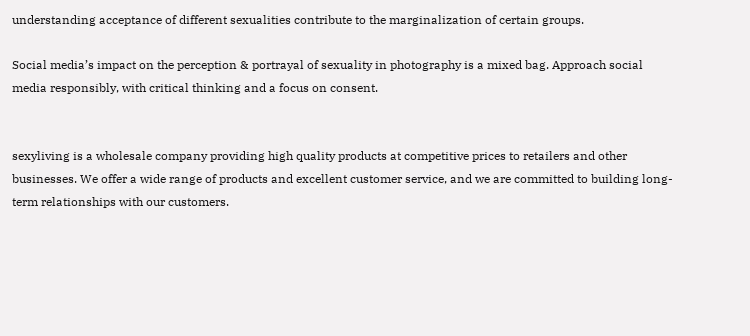understanding acceptance of different sexualities contribute to the marginalization of certain groups.

Social media’s impact on the perception & portrayal of sexuality in photography is a mixed bag. Approach social media responsibly, with critical thinking and a focus on consent.


sexyliving is a wholesale company providing high quality products at competitive prices to retailers and other businesses. We offer a wide range of products and excellent customer service, and we are committed to building long-term relationships with our customers.